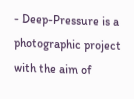- Deep-Pressure is a photographic project with the aim of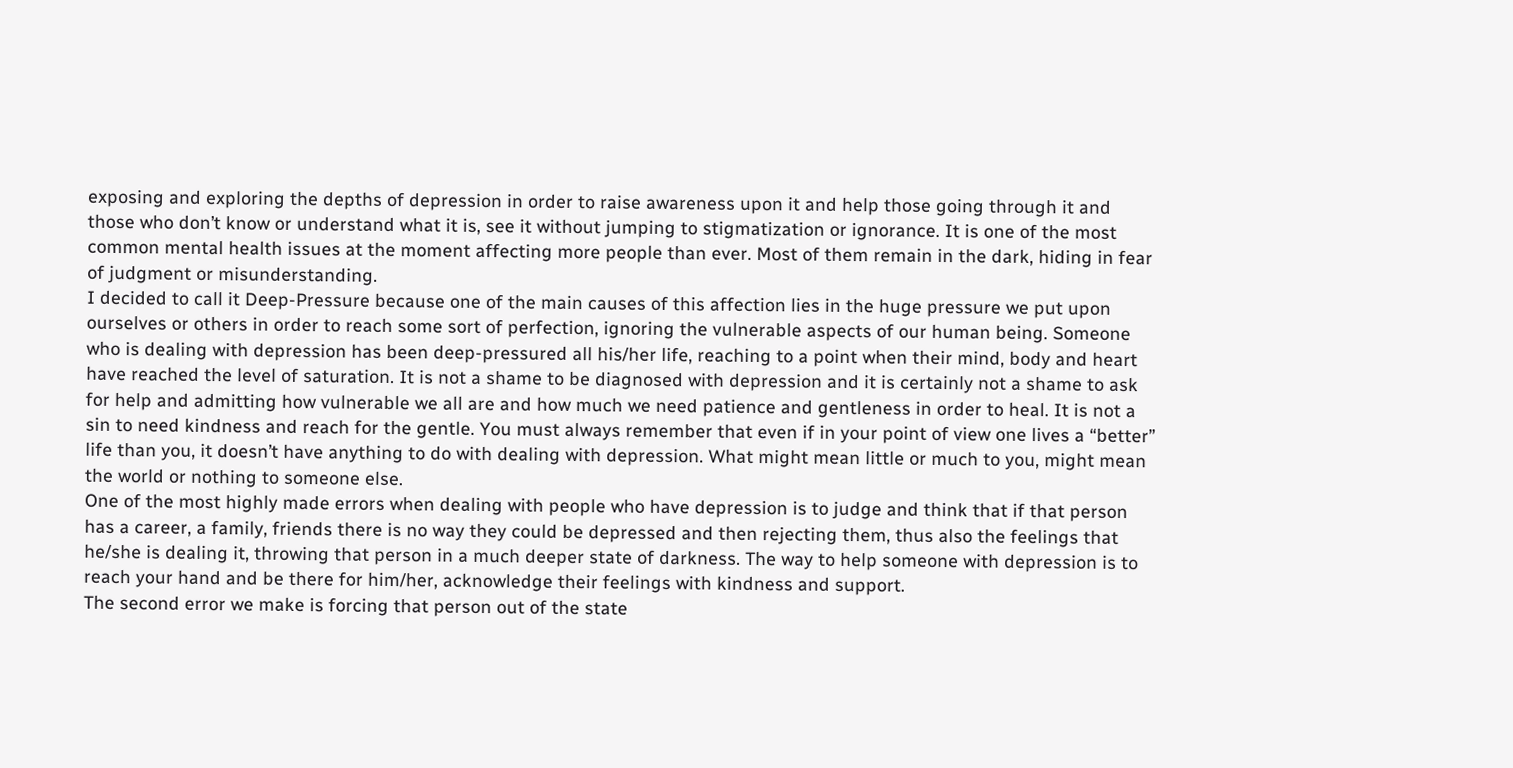exposing and exploring the depths of depression in order to raise awareness upon it and help those going through it and those who don’t know or understand what it is, see it without jumping to stigmatization or ignorance. It is one of the most common mental health issues at the moment affecting more people than ever. Most of them remain in the dark, hiding in fear of judgment or misunderstanding.
I decided to call it Deep-Pressure because one of the main causes of this affection lies in the huge pressure we put upon ourselves or others in order to reach some sort of perfection, ignoring the vulnerable aspects of our human being. Someone who is dealing with depression has been deep-pressured all his/her life, reaching to a point when their mind, body and heart have reached the level of saturation. It is not a shame to be diagnosed with depression and it is certainly not a shame to ask for help and admitting how vulnerable we all are and how much we need patience and gentleness in order to heal. It is not a sin to need kindness and reach for the gentle. You must always remember that even if in your point of view one lives a “better” life than you, it doesn’t have anything to do with dealing with depression. What might mean little or much to you, might mean the world or nothing to someone else.
One of the most highly made errors when dealing with people who have depression is to judge and think that if that person has a career, a family, friends there is no way they could be depressed and then rejecting them, thus also the feelings that he/she is dealing it, throwing that person in a much deeper state of darkness. The way to help someone with depression is to reach your hand and be there for him/her, acknowledge their feelings with kindness and support.
The second error we make is forcing that person out of the state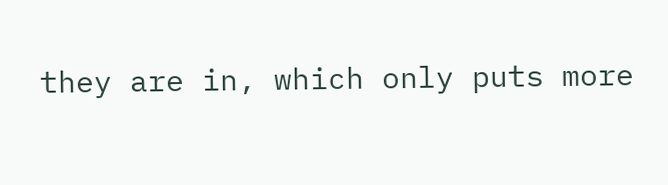they are in, which only puts more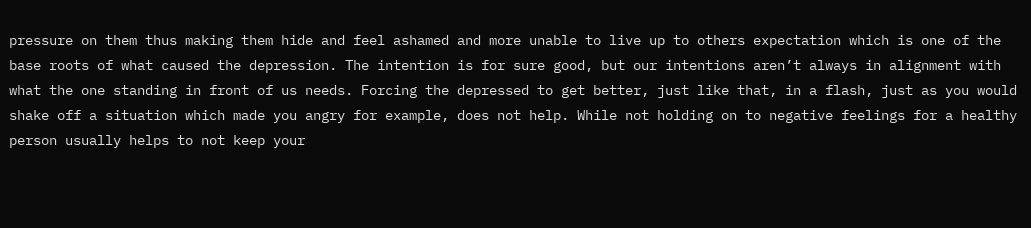pressure on them thus making them hide and feel ashamed and more unable to live up to others expectation which is one of the base roots of what caused the depression. The intention is for sure good, but our intentions aren’t always in alignment with what the one standing in front of us needs. Forcing the depressed to get better, just like that, in a flash, just as you would shake off a situation which made you angry for example, does not help. While not holding on to negative feelings for a healthy person usually helps to not keep your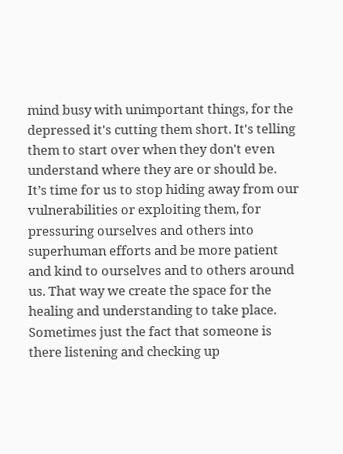mind busy with unimportant things, for the depressed it's cutting them short. It's telling them to start over when they don't even understand where they are or should be.
It’s time for us to stop hiding away from our vulnerabilities or exploiting them, for pressuring ourselves and others into superhuman efforts and be more patient and kind to ourselves and to others around us. That way we create the space for the healing and understanding to take place. Sometimes just the fact that someone is there listening and checking up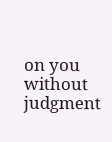on you without judgment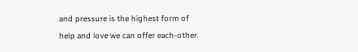and pressure is the highest form of help and love we can offer each-other.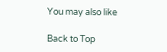You may also like

Back to Top